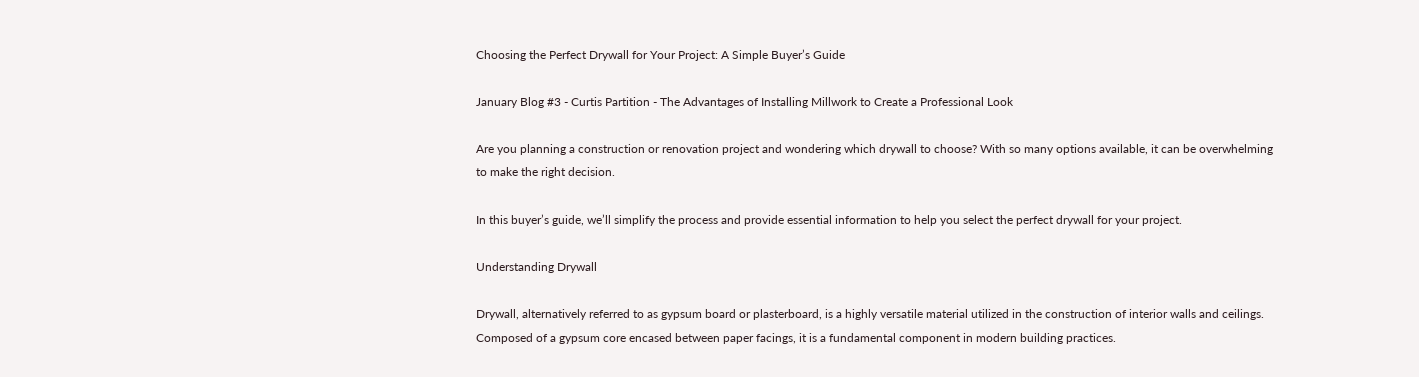Choosing the Perfect Drywall for Your Project: A Simple Buyer’s Guide

January Blog #3 - Curtis Partition - The Advantages of Installing Millwork to Create a Professional Look

Are you planning a construction or renovation project and wondering which drywall to choose? With so many options available, it can be overwhelming to make the right decision.

In this buyer’s guide, we’ll simplify the process and provide essential information to help you select the perfect drywall for your project.

Understanding Drywall

Drywall, alternatively referred to as gypsum board or plasterboard, is a highly versatile material utilized in the construction of interior walls and ceilings. Composed of a gypsum core encased between paper facings, it is a fundamental component in modern building practices.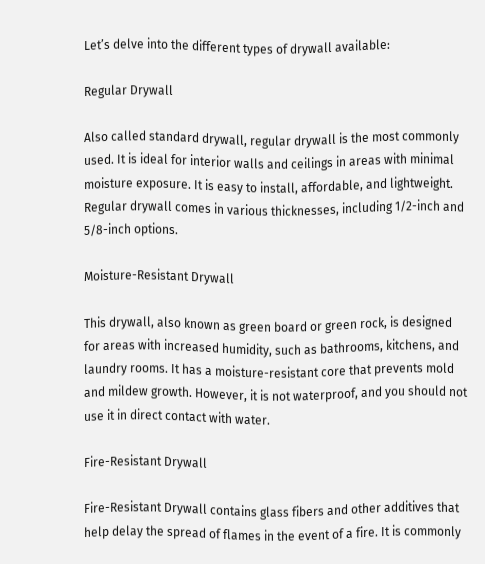Let’s delve into the different types of drywall available:

Regular Drywall

Also called standard drywall, regular drywall is the most commonly used. It is ideal for interior walls and ceilings in areas with minimal moisture exposure. It is easy to install, affordable, and lightweight. Regular drywall comes in various thicknesses, including 1/2-inch and 5/8-inch options.

Moisture-Resistant Drywall

This drywall, also known as green board or green rock, is designed for areas with increased humidity, such as bathrooms, kitchens, and laundry rooms. It has a moisture-resistant core that prevents mold and mildew growth. However, it is not waterproof, and you should not use it in direct contact with water.

Fire-Resistant Drywall

Fire-Resistant Drywall contains glass fibers and other additives that help delay the spread of flames in the event of a fire. It is commonly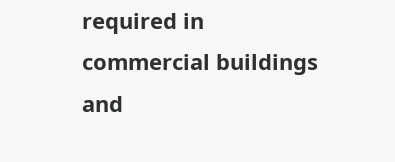required in commercial buildings and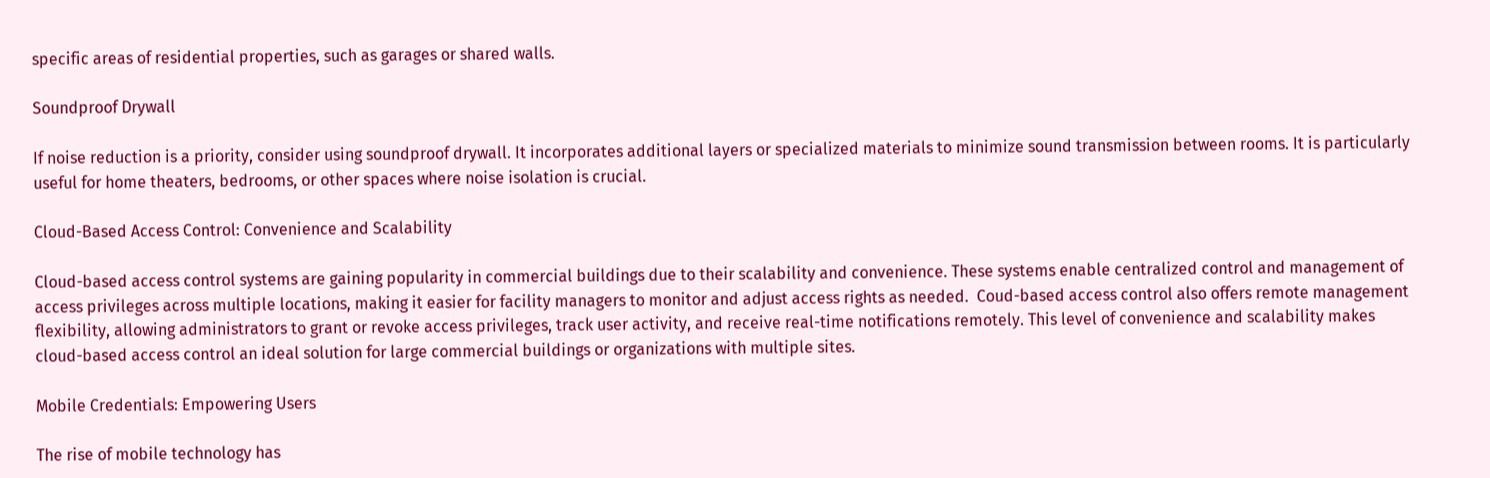specific areas of residential properties, such as garages or shared walls.

Soundproof Drywall

If noise reduction is a priority, consider using soundproof drywall. It incorporates additional layers or specialized materials to minimize sound transmission between rooms. It is particularly useful for home theaters, bedrooms, or other spaces where noise isolation is crucial.

Cloud-Based Access Control: Convenience and Scalability

Cloud-based access control systems are gaining popularity in commercial buildings due to their scalability and convenience. These systems enable centralized control and management of access privileges across multiple locations, making it easier for facility managers to monitor and adjust access rights as needed.  Coud-based access control also offers remote management flexibility, allowing administrators to grant or revoke access privileges, track user activity, and receive real-time notifications remotely. This level of convenience and scalability makes cloud-based access control an ideal solution for large commercial buildings or organizations with multiple sites.

Mobile Credentials: Empowering Users

The rise of mobile technology has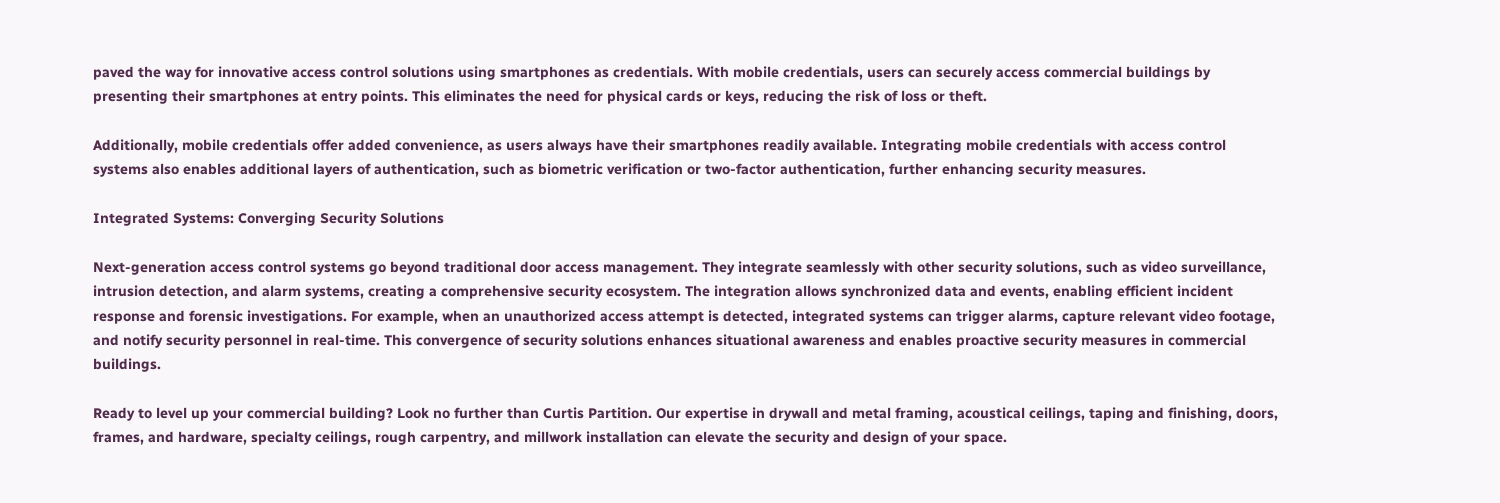paved the way for innovative access control solutions using smartphones as credentials. With mobile credentials, users can securely access commercial buildings by presenting their smartphones at entry points. This eliminates the need for physical cards or keys, reducing the risk of loss or theft.

Additionally, mobile credentials offer added convenience, as users always have their smartphones readily available. Integrating mobile credentials with access control systems also enables additional layers of authentication, such as biometric verification or two-factor authentication, further enhancing security measures.

Integrated Systems: Converging Security Solutions

Next-generation access control systems go beyond traditional door access management. They integrate seamlessly with other security solutions, such as video surveillance, intrusion detection, and alarm systems, creating a comprehensive security ecosystem. The integration allows synchronized data and events, enabling efficient incident response and forensic investigations. For example, when an unauthorized access attempt is detected, integrated systems can trigger alarms, capture relevant video footage, and notify security personnel in real-time. This convergence of security solutions enhances situational awareness and enables proactive security measures in commercial buildings.

Ready to level up your commercial building? Look no further than Curtis Partition. Our expertise in drywall and metal framing, acoustical ceilings, taping and finishing, doors, frames, and hardware, specialty ceilings, rough carpentry, and millwork installation can elevate the security and design of your space.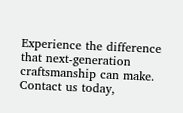Experience the difference that next-generation craftsmanship can make. Contact us today,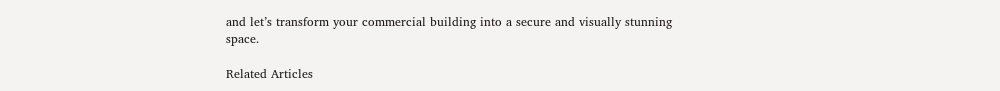and let’s transform your commercial building into a secure and visually stunning space.

Related Articles